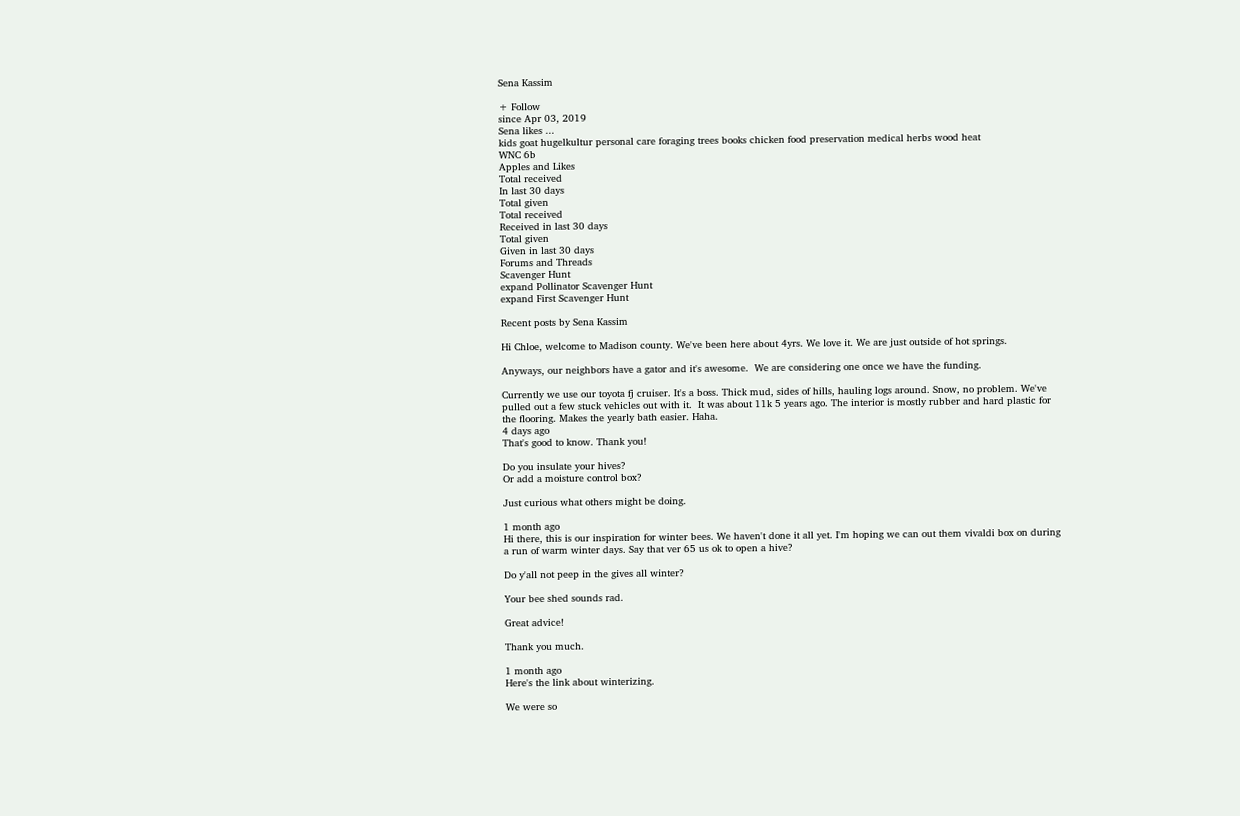Sena Kassim

+ Follow
since Apr 03, 2019
Sena likes ...
kids goat hugelkultur personal care foraging trees books chicken food preservation medical herbs wood heat
WNC 6b
Apples and Likes
Total received
In last 30 days
Total given
Total received
Received in last 30 days
Total given
Given in last 30 days
Forums and Threads
Scavenger Hunt
expand Pollinator Scavenger Hunt
expand First Scavenger Hunt

Recent posts by Sena Kassim

Hi Chloe, welcome to Madison county. We've been here about 4yrs. We love it. We are just outside of hot springs.

Anyways, our neighbors have a gator and it's awesome.  We are considering one once we have the funding.

Currently we use our toyota fj cruiser. It's a boss. Thick mud, sides of hills, hauling logs around. Snow, no problem. We've pulled out a few stuck vehicles out with it.  It was about 11k 5 years ago. The interior is mostly rubber and hard plastic for the flooring. Makes the yearly bath easier. Haha.
4 days ago
That's good to know. Thank you!

Do you insulate your hives?
Or add a moisture control box?

Just curious what others might be doing.

1 month ago
Hi there, this is our inspiration for winter bees. We haven't done it all yet. I'm hoping we can out them vivaldi box on during a run of warm winter days. Say that ver 65 us ok to open a hive?

Do y'all not peep in the gives all winter?

Your bee shed sounds rad.

Great advice!

Thank you much.

1 month ago
Here's the link about winterizing.

We were so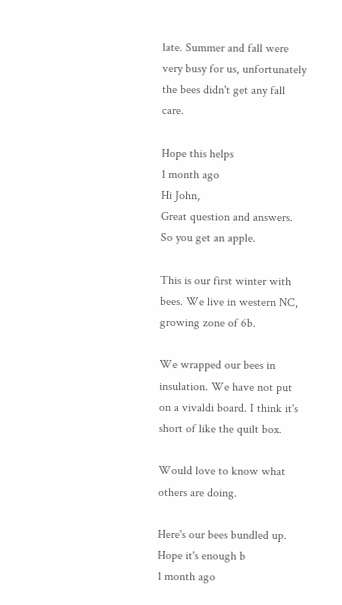late. Summer and fall were very busy for us, unfortunately the bees didn't get any fall care.

Hope this helps
1 month ago
Hi John,
Great question and answers. So you get an apple.

This is our first winter with bees. We live in western NC, growing zone of 6b.

We wrapped our bees in insulation. We have not put on a vivaldi board. I think it's short of like the quilt box.

Would love to know what others are doing.

Here's our bees bundled up. Hope it's enough b
1 month ago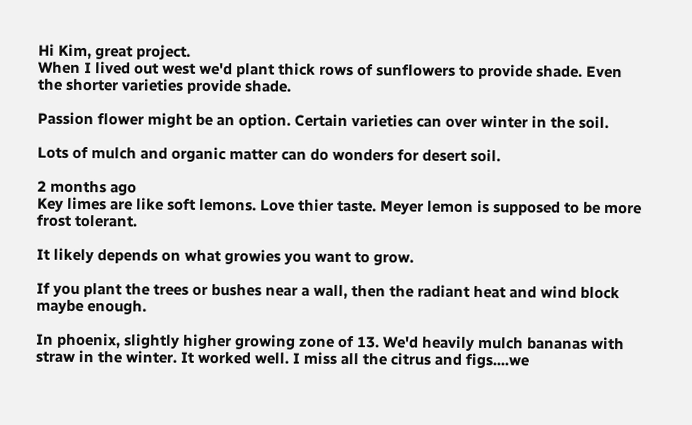Hi Kim, great project.
When I lived out west we'd plant thick rows of sunflowers to provide shade. Even the shorter varieties provide shade.

Passion flower might be an option. Certain varieties can over winter in the soil.

Lots of mulch and organic matter can do wonders for desert soil.

2 months ago
Key limes are like soft lemons. Love thier taste. Meyer lemon is supposed to be more frost tolerant.

It likely depends on what growies you want to grow.

If you plant the trees or bushes near a wall, then the radiant heat and wind block maybe enough.

In phoenix, slightly higher growing zone of 13. We'd heavily mulch bananas with straw in the winter. It worked well. I miss all the citrus and figs....we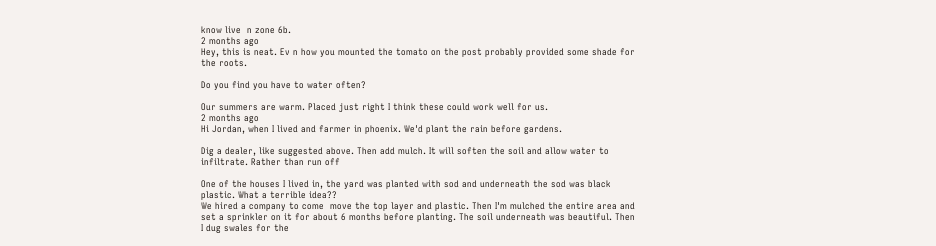know live  n zone 6b.
2 months ago
Hey, this is neat. Ev n how you mounted the tomato on the post probably provided some shade for the roots.

Do you find you have to water often?

Our summers are warm. Placed just right I think these could work well for us.
2 months ago
Hi Jordan, when I lived and farmer in phoenix. We'd plant the rain before gardens.

Dig a dealer, like suggested above. Then add mulch. It will soften the soil and allow water to infiltrate. Rather than run off

One of the houses I lived in, the yard was planted with sod and underneath the sod was black plastic. What a terrible idea??
We hired a company to come  move the top layer and plastic. Then I'm mulched the entire area and set a sprinkler on it for about 6 months before planting. The soil underneath was beautiful. Then I dug swales for the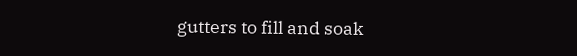gutters to fill and soak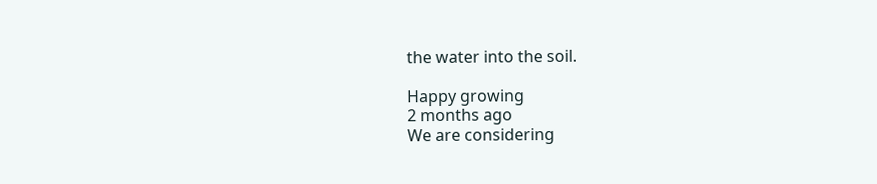the water into the soil.

Happy growing
2 months ago
We are considering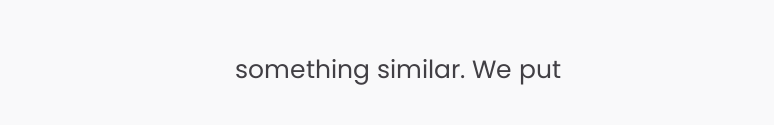something similar. We put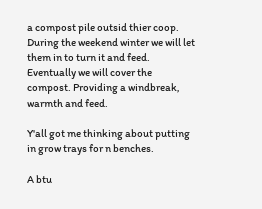a compost pile outsid thier coop. During the weekend winter we will let them in to turn it and feed.
Eventually we will cover the compost. Providing a windbreak, warmth and feed.

Y'all got me thinking about putting in grow trays for n benches.

A btu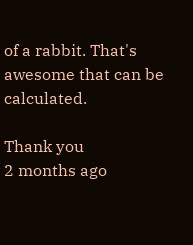of a rabbit. That's awesome that can be calculated.

Thank you
2 months ago